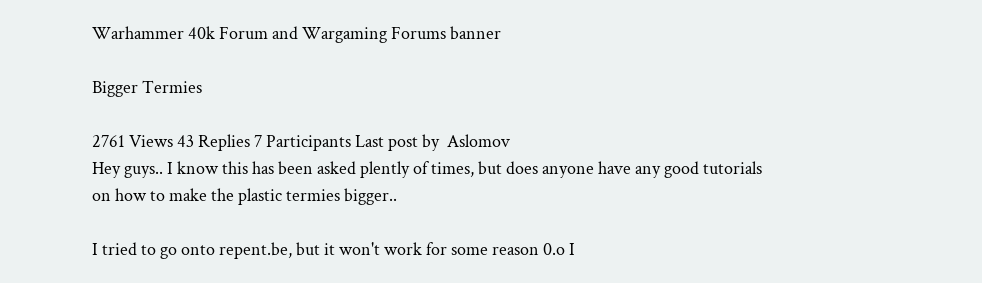Warhammer 40k Forum and Wargaming Forums banner

Bigger Termies

2761 Views 43 Replies 7 Participants Last post by  Aslomov
Hey guys.. I know this has been asked plently of times, but does anyone have any good tutorials on how to make the plastic termies bigger..

I tried to go onto repent.be, but it won't work for some reason 0.o I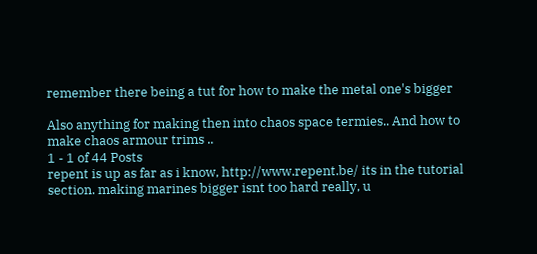remember there being a tut for how to make the metal one's bigger

Also anything for making then into chaos space termies.. And how to make chaos armour trims ..
1 - 1 of 44 Posts
repent is up as far as i know, http://www.repent.be/ its in the tutorial section. making marines bigger isnt too hard really, u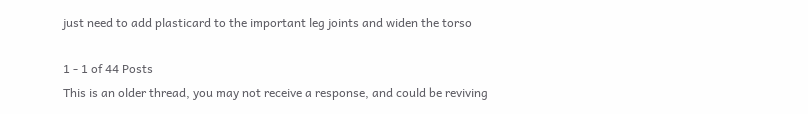just need to add plasticard to the important leg joints and widen the torso

1 - 1 of 44 Posts
This is an older thread, you may not receive a response, and could be reviving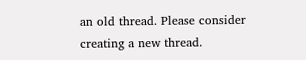an old thread. Please consider creating a new thread.